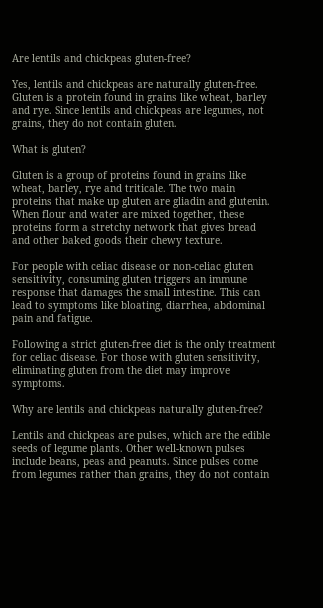Are lentils and chickpeas gluten-free?

Yes, lentils and chickpeas are naturally gluten-free. Gluten is a protein found in grains like wheat, barley and rye. Since lentils and chickpeas are legumes, not grains, they do not contain gluten.

What is gluten?

Gluten is a group of proteins found in grains like wheat, barley, rye and triticale. The two main proteins that make up gluten are gliadin and glutenin. When flour and water are mixed together, these proteins form a stretchy network that gives bread and other baked goods their chewy texture.

For people with celiac disease or non-celiac gluten sensitivity, consuming gluten triggers an immune response that damages the small intestine. This can lead to symptoms like bloating, diarrhea, abdominal pain and fatigue.

Following a strict gluten-free diet is the only treatment for celiac disease. For those with gluten sensitivity, eliminating gluten from the diet may improve symptoms.

Why are lentils and chickpeas naturally gluten-free?

Lentils and chickpeas are pulses, which are the edible seeds of legume plants. Other well-known pulses include beans, peas and peanuts. Since pulses come from legumes rather than grains, they do not contain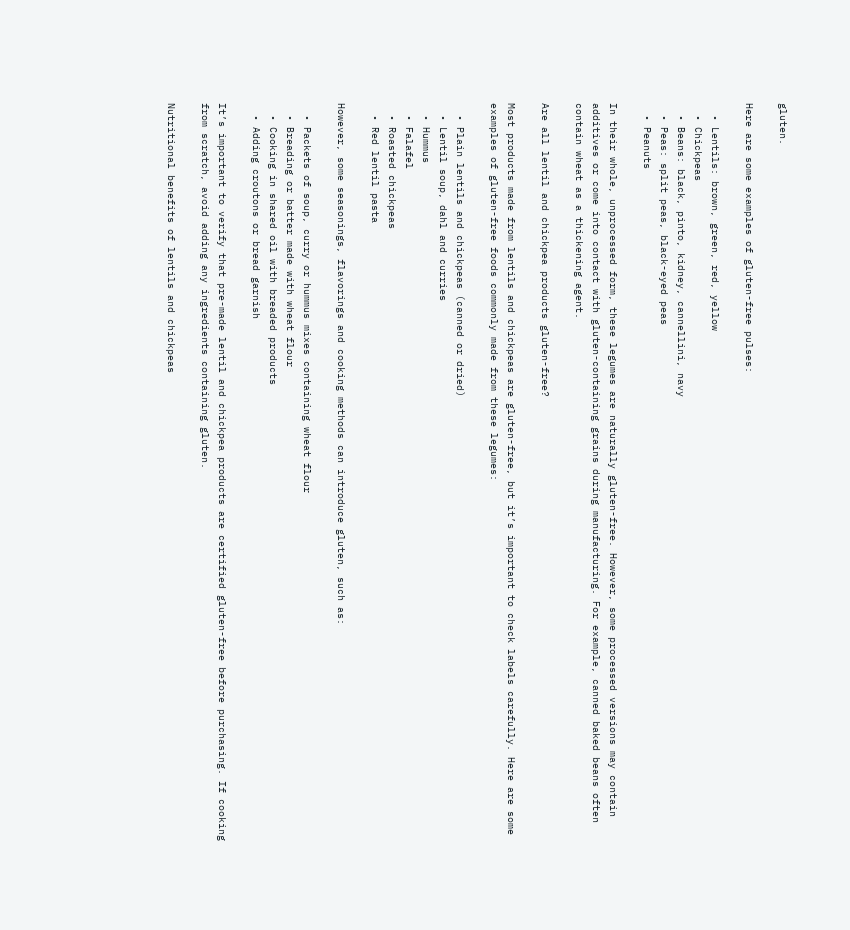gluten.

Here are some examples of gluten-free pulses:

  • Lentils: brown, green, red, yellow
  • Chickpeas
  • Beans: black, pinto, kidney, cannellini, navy
  • Peas: split peas, black-eyed peas
  • Peanuts

In their whole, unprocessed form, these legumes are naturally gluten-free. However, some processed versions may contain additives or come into contact with gluten-containing grains during manufacturing. For example, canned baked beans often contain wheat as a thickening agent.

Are all lentil and chickpea products gluten-free?

Most products made from lentils and chickpeas are gluten-free, but it’s important to check labels carefully. Here are some examples of gluten-free foods commonly made from these legumes:

  • Plain lentils and chickpeas (canned or dried)
  • Lentil soup, dahl and curries
  • Hummus
  • Falafel
  • Roasted chickpeas
  • Red lentil pasta

However, some seasonings, flavorings and cooking methods can introduce gluten, such as:

  • Packets of soup, curry or hummus mixes containing wheat flour
  • Breading or batter made with wheat flour
  • Cooking in shared oil with breaded products
  • Adding croutons or bread garnish

It’s important to verify that pre-made lentil and chickpea products are certified gluten-free before purchasing. If cooking from scratch, avoid adding any ingredients containing gluten.

Nutritional benefits of lentils and chickpeas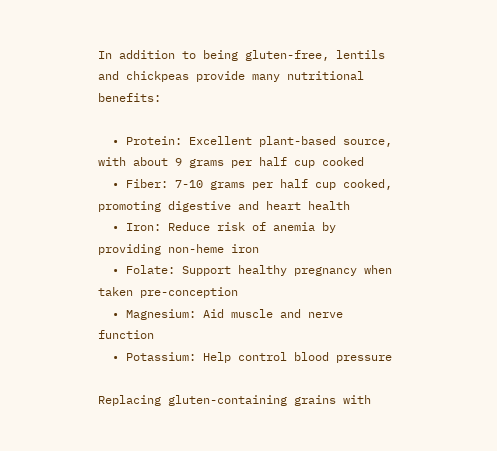In addition to being gluten-free, lentils and chickpeas provide many nutritional benefits:

  • Protein: Excellent plant-based source, with about 9 grams per half cup cooked
  • Fiber: 7-10 grams per half cup cooked, promoting digestive and heart health
  • Iron: Reduce risk of anemia by providing non-heme iron
  • Folate: Support healthy pregnancy when taken pre-conception
  • Magnesium: Aid muscle and nerve function
  • Potassium: Help control blood pressure

Replacing gluten-containing grains with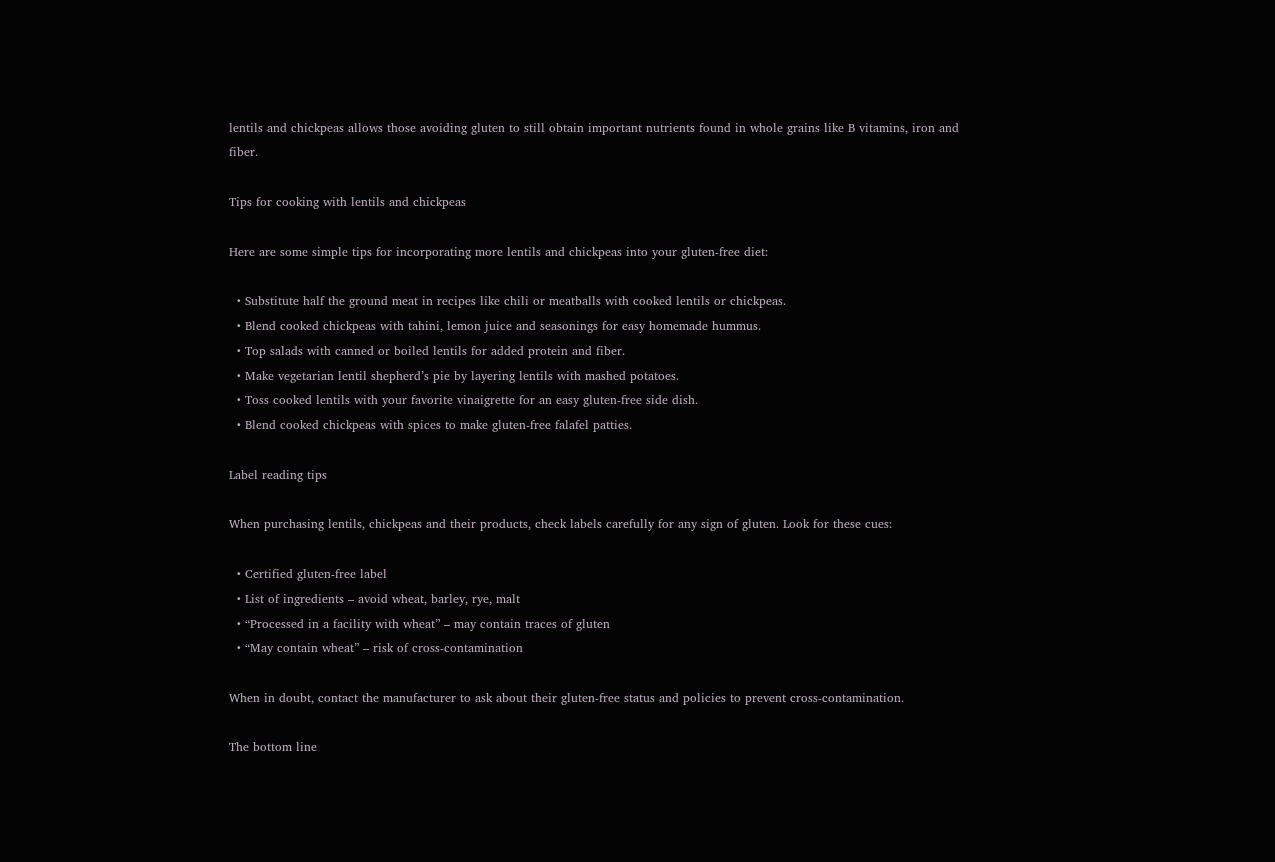lentils and chickpeas allows those avoiding gluten to still obtain important nutrients found in whole grains like B vitamins, iron and fiber.

Tips for cooking with lentils and chickpeas

Here are some simple tips for incorporating more lentils and chickpeas into your gluten-free diet:

  • Substitute half the ground meat in recipes like chili or meatballs with cooked lentils or chickpeas.
  • Blend cooked chickpeas with tahini, lemon juice and seasonings for easy homemade hummus.
  • Top salads with canned or boiled lentils for added protein and fiber.
  • Make vegetarian lentil shepherd’s pie by layering lentils with mashed potatoes.
  • Toss cooked lentils with your favorite vinaigrette for an easy gluten-free side dish.
  • Blend cooked chickpeas with spices to make gluten-free falafel patties.

Label reading tips

When purchasing lentils, chickpeas and their products, check labels carefully for any sign of gluten. Look for these cues:

  • Certified gluten-free label
  • List of ingredients – avoid wheat, barley, rye, malt
  • “Processed in a facility with wheat” – may contain traces of gluten
  • “May contain wheat” – risk of cross-contamination

When in doubt, contact the manufacturer to ask about their gluten-free status and policies to prevent cross-contamination.

The bottom line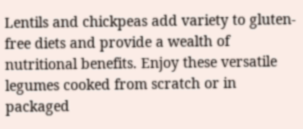Lentils and chickpeas add variety to gluten-free diets and provide a wealth of nutritional benefits. Enjoy these versatile legumes cooked from scratch or in packaged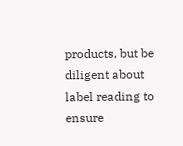products, but be diligent about label reading to ensure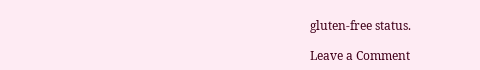gluten-free status.

Leave a Comment